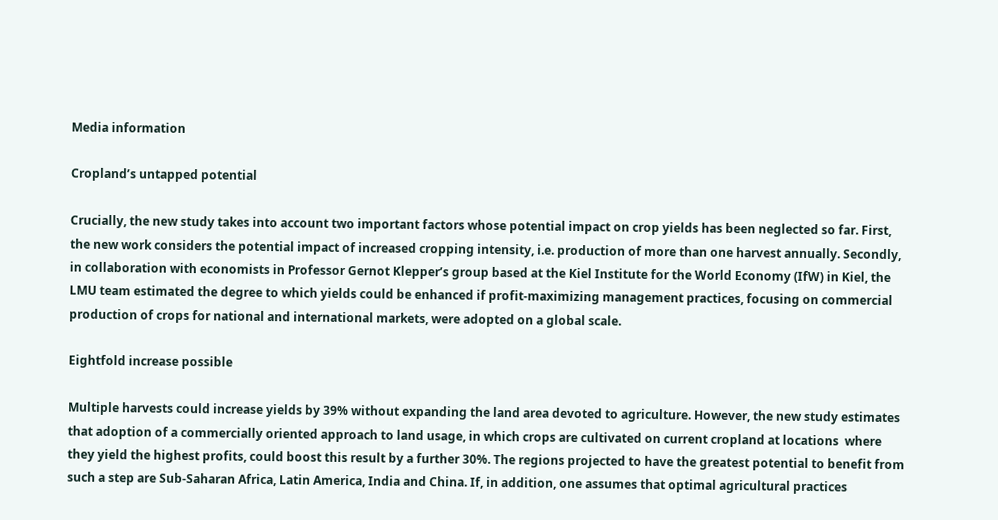Media information

Cropland’s untapped potential

Crucially, the new study takes into account two important factors whose potential impact on crop yields has been neglected so far. First, the new work considers the potential impact of increased cropping intensity, i.e. production of more than one harvest annually. Secondly, in collaboration with economists in Professor Gernot Klepper’s group based at the Kiel Institute for the World Economy (IfW) in Kiel, the LMU team estimated the degree to which yields could be enhanced if profit-maximizing management practices, focusing on commercial production of crops for national and international markets, were adopted on a global scale.

Eightfold increase possible

Multiple harvests could increase yields by 39% without expanding the land area devoted to agriculture. However, the new study estimates that adoption of a commercially oriented approach to land usage, in which crops are cultivated on current cropland at locations  where they yield the highest profits, could boost this result by a further 30%. The regions projected to have the greatest potential to benefit from such a step are Sub-Saharan Africa, Latin America, India and China. If, in addition, one assumes that optimal agricultural practices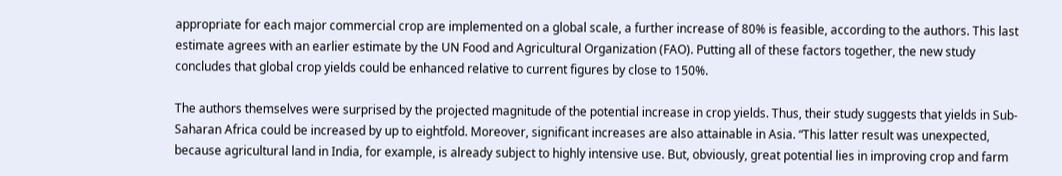appropriate for each major commercial crop are implemented on a global scale, a further increase of 80% is feasible, according to the authors. This last estimate agrees with an earlier estimate by the UN Food and Agricultural Organization (FAO). Putting all of these factors together, the new study concludes that global crop yields could be enhanced relative to current figures by close to 150%.

The authors themselves were surprised by the projected magnitude of the potential increase in crop yields. Thus, their study suggests that yields in Sub-Saharan Africa could be increased by up to eightfold. Moreover, significant increases are also attainable in Asia. “This latter result was unexpected, because agricultural land in India, for example, is already subject to highly intensive use. But, obviously, great potential lies in improving crop and farm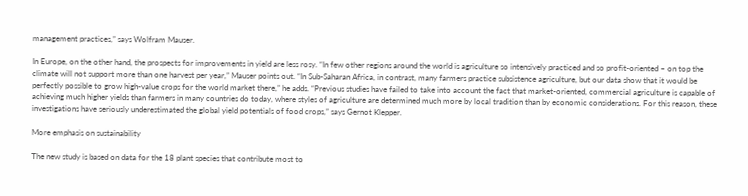management practices,” says Wolfram Mauser.

In Europe, on the other hand, the prospects for improvements in yield are less rosy. “In few other regions around the world is agriculture so intensively practiced and so profit-oriented – on top the climate will not support more than one harvest per year,” Mauser points out. “In Sub-Saharan Africa, in contrast, many farmers practice subsistence agriculture, but our data show that it would be perfectly possible to grow high-value crops for the world market there,” he adds. “Previous studies have failed to take into account the fact that market-oriented, commercial agriculture is capable of achieving much higher yields than farmers in many countries do today, where styles of agriculture are determined much more by local tradition than by economic considerations. For this reason, these investigations have seriously underestimated the global yield potentials of food crops,” says Gernot Klepper.

More emphasis on sustainability

The new study is based on data for the 18 plant species that contribute most to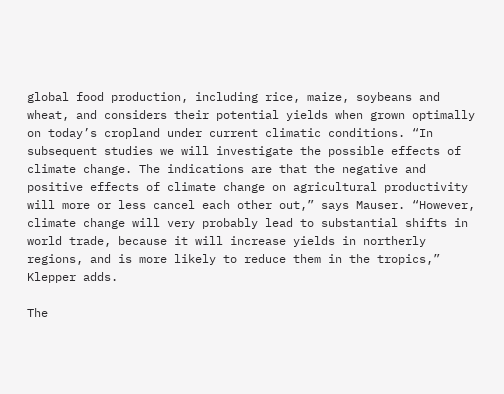global food production, including rice, maize, soybeans and wheat, and considers their potential yields when grown optimally on today’s cropland under current climatic conditions. “In subsequent studies we will investigate the possible effects of climate change. The indications are that the negative and positive effects of climate change on agricultural productivity will more or less cancel each other out,” says Mauser. “However, climate change will very probably lead to substantial shifts in world trade, because it will increase yields in northerly regions, and is more likely to reduce them in the tropics,” Klepper adds.

The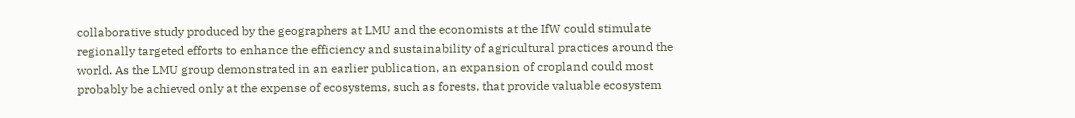collaborative study produced by the geographers at LMU and the economists at the IfW could stimulate regionally targeted efforts to enhance the efficiency and sustainability of agricultural practices around the world. As the LMU group demonstrated in an earlier publication, an expansion of cropland could most probably be achieved only at the expense of ecosystems, such as forests, that provide valuable ecosystem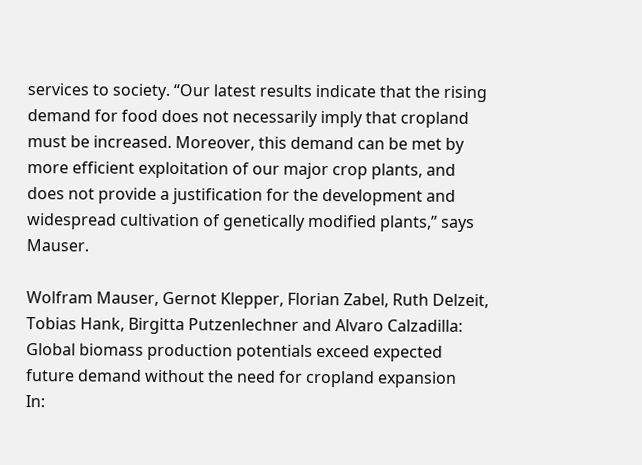services to society. “Our latest results indicate that the rising demand for food does not necessarily imply that cropland must be increased. Moreover, this demand can be met by more efficient exploitation of our major crop plants, and does not provide a justification for the development and widespread cultivation of genetically modified plants,” says Mauser.

Wolfram Mauser, Gernot Klepper, Florian Zabel, Ruth Delzeit, Tobias Hank, Birgitta Putzenlechner and Alvaro Calzadilla: Global biomass production potentials exceed expected future demand without the need for cropland expansion
In: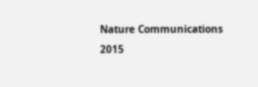Nature Communications 2015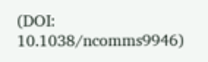(DOI: 10.1038/ncomms9946)